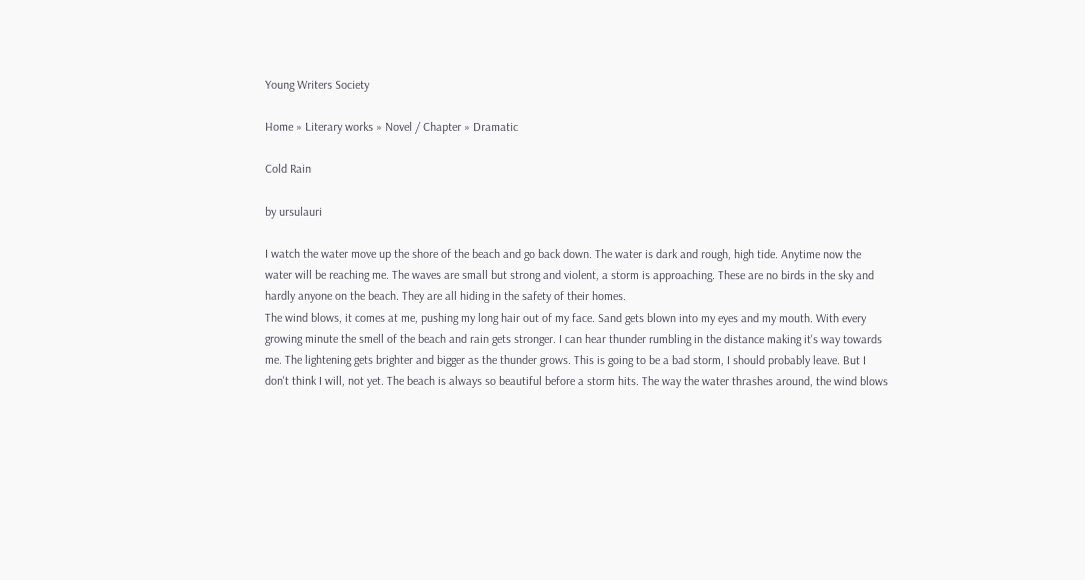Young Writers Society

Home » Literary works » Novel / Chapter » Dramatic

Cold Rain

by ursulauri

I watch the water move up the shore of the beach and go back down. The water is dark and rough, high tide. Anytime now the water will be reaching me. The waves are small but strong and violent, a storm is approaching. These are no birds in the sky and hardly anyone on the beach. They are all hiding in the safety of their homes.
The wind blows, it comes at me, pushing my long hair out of my face. Sand gets blown into my eyes and my mouth. With every growing minute the smell of the beach and rain gets stronger. I can hear thunder rumbling in the distance making it's way towards me. The lightening gets brighter and bigger as the thunder grows. This is going to be a bad storm, I should probably leave. But I don't think I will, not yet. The beach is always so beautiful before a storm hits. The way the water thrashes around, the wind blows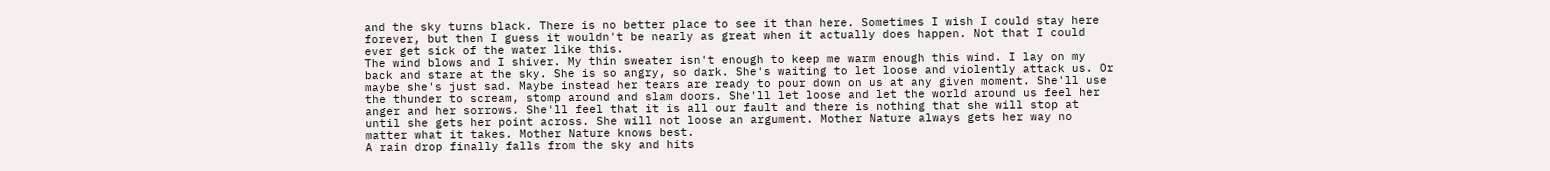and the sky turns black. There is no better place to see it than here. Sometimes I wish I could stay here forever, but then I guess it wouldn't be nearly as great when it actually does happen. Not that I could ever get sick of the water like this.
The wind blows and I shiver. My thin sweater isn't enough to keep me warm enough this wind. I lay on my back and stare at the sky. She is so angry, so dark. She's waiting to let loose and violently attack us. Or maybe she's just sad. Maybe instead her tears are ready to pour down on us at any given moment. She'll use the thunder to scream, stomp around and slam doors. She'll let loose and let the world around us feel her anger and her sorrows. She'll feel that it is all our fault and there is nothing that she will stop at until she gets her point across. She will not loose an argument. Mother Nature always gets her way no matter what it takes. Mother Nature knows best.
A rain drop finally falls from the sky and hits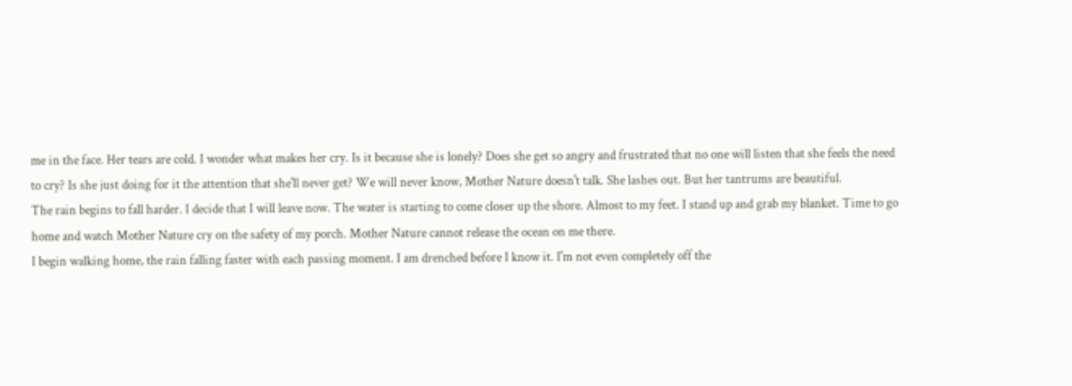me in the face. Her tears are cold. I wonder what makes her cry. Is it because she is lonely? Does she get so angry and frustrated that no one will listen that she feels the need to cry? Is she just doing for it the attention that she'll never get? We will never know, Mother Nature doesn't talk. She lashes out. But her tantrums are beautiful.
The rain begins to fall harder. I decide that I will leave now. The water is starting to come closer up the shore. Almost to my feet. I stand up and grab my blanket. Time to go home and watch Mother Nature cry on the safety of my porch. Mother Nature cannot release the ocean on me there.
I begin walking home, the rain falling faster with each passing moment. I am drenched before I know it. I'm not even completely off the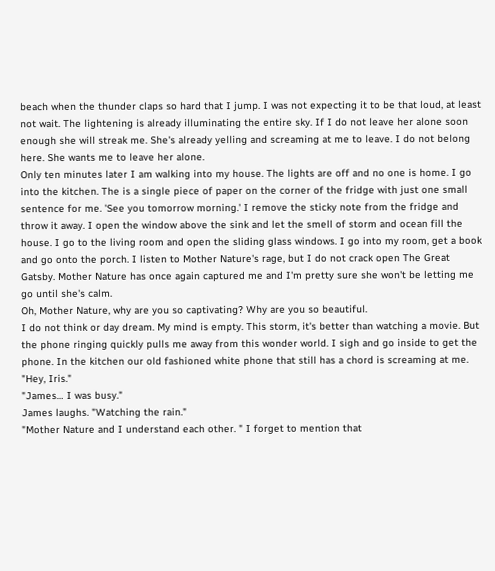beach when the thunder claps so hard that I jump. I was not expecting it to be that loud, at least not wait. The lightening is already illuminating the entire sky. If I do not leave her alone soon enough she will streak me. She's already yelling and screaming at me to leave. I do not belong here. She wants me to leave her alone.
Only ten minutes later I am walking into my house. The lights are off and no one is home. I go into the kitchen. The is a single piece of paper on the corner of the fridge with just one small sentence for me. 'See you tomorrow morning.' I remove the sticky note from the fridge and throw it away. I open the window above the sink and let the smell of storm and ocean fill the house. I go to the living room and open the sliding glass windows. I go into my room, get a book and go onto the porch. I listen to Mother Nature's rage, but I do not crack open The Great Gatsby. Mother Nature has once again captured me and I'm pretty sure she won't be letting me go until she's calm.
Oh, Mother Nature, why are you so captivating? Why are you so beautiful.
I do not think or day dream. My mind is empty. This storm, it's better than watching a movie. But the phone ringing quickly pulls me away from this wonder world. I sigh and go inside to get the phone. In the kitchen our old fashioned white phone that still has a chord is screaming at me.
"Hey, Iris."
"James… I was busy."
James laughs. "Watching the rain."
"Mother Nature and I understand each other. " I forget to mention that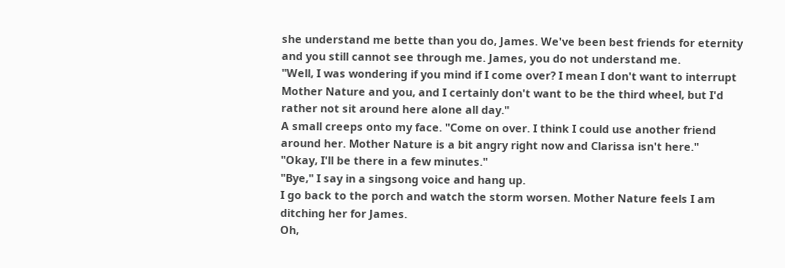she understand me bette than you do, James. We've been best friends for eternity and you still cannot see through me. James, you do not understand me.
"Well, I was wondering if you mind if I come over? I mean I don't want to interrupt Mother Nature and you, and I certainly don't want to be the third wheel, but I'd rather not sit around here alone all day."
A small creeps onto my face. "Come on over. I think I could use another friend around her. Mother Nature is a bit angry right now and Clarissa isn't here."
"Okay, I'll be there in a few minutes."
"Bye," I say in a singsong voice and hang up.
I go back to the porch and watch the storm worsen. Mother Nature feels I am ditching her for James.
Oh,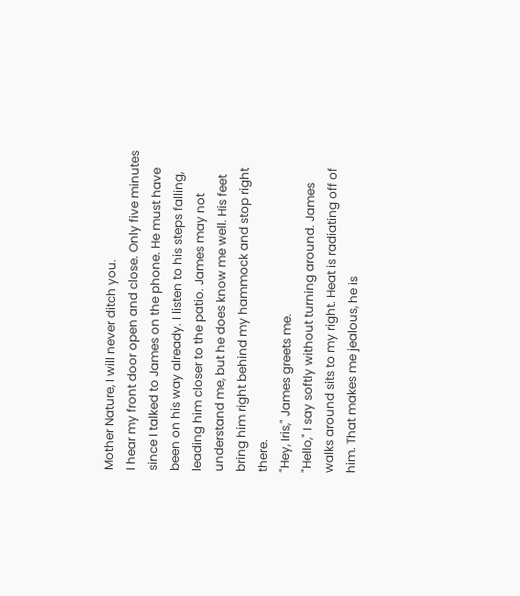Mother Nature, I will never ditch you.
I hear my front door open and close. Only five minutes since I talked to James on the phone. He must have been on his way already. I listen to his steps falling, leading him closer to the patio. James may not understand me, but he does know me well. His feet bring him right behind my hammock and stop right there.
"Hey, Iris," James greets me.
"Hello," I say softly without turning around. James walks around sits to my right. Heat is radiating off of him. That makes me jealous, he is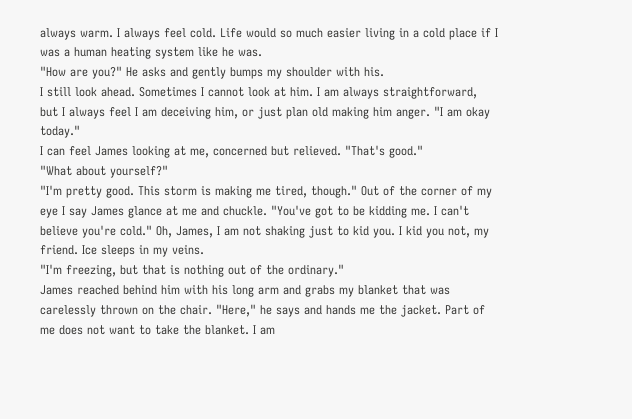always warm. I always feel cold. Life would so much easier living in a cold place if I was a human heating system like he was.
"How are you?" He asks and gently bumps my shoulder with his.
I still look ahead. Sometimes I cannot look at him. I am always straightforward, but I always feel I am deceiving him, or just plan old making him anger. "I am okay today."
I can feel James looking at me, concerned but relieved. "That's good."
"What about yourself?"
"I'm pretty good. This storm is making me tired, though." Out of the corner of my eye I say James glance at me and chuckle. "You've got to be kidding me. I can't believe you're cold." Oh, James, I am not shaking just to kid you. I kid you not, my friend. Ice sleeps in my veins.
"I'm freezing, but that is nothing out of the ordinary."
James reached behind him with his long arm and grabs my blanket that was carelessly thrown on the chair. "Here," he says and hands me the jacket. Part of me does not want to take the blanket. I am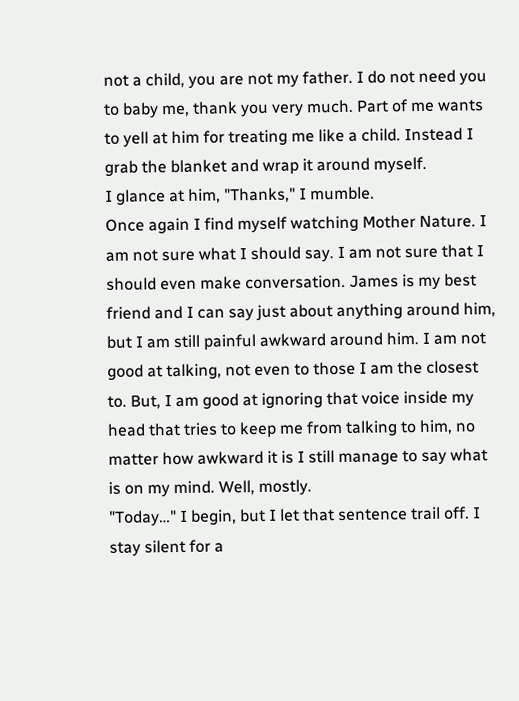not a child, you are not my father. I do not need you to baby me, thank you very much. Part of me wants to yell at him for treating me like a child. Instead I grab the blanket and wrap it around myself.
I glance at him, "Thanks," I mumble.
Once again I find myself watching Mother Nature. I am not sure what I should say. I am not sure that I should even make conversation. James is my best friend and I can say just about anything around him, but I am still painful awkward around him. I am not good at talking, not even to those I am the closest to. But, I am good at ignoring that voice inside my head that tries to keep me from talking to him, no matter how awkward it is I still manage to say what is on my mind. Well, mostly.
"Today…" I begin, but I let that sentence trail off. I stay silent for a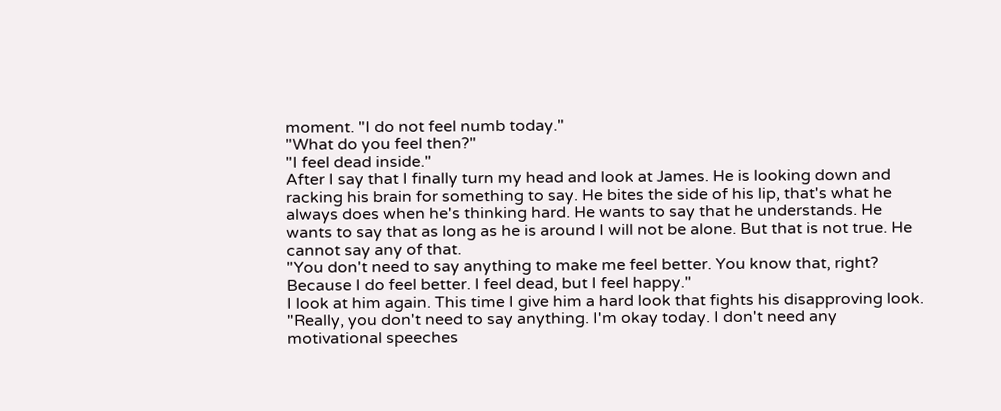moment. "I do not feel numb today."
"What do you feel then?"
"I feel dead inside."
After I say that I finally turn my head and look at James. He is looking down and racking his brain for something to say. He bites the side of his lip, that's what he always does when he's thinking hard. He wants to say that he understands. He wants to say that as long as he is around I will not be alone. But that is not true. He cannot say any of that.
"You don't need to say anything to make me feel better. You know that, right? Because I do feel better. I feel dead, but I feel happy."
I look at him again. This time I give him a hard look that fights his disapproving look. "Really, you don't need to say anything. I'm okay today. I don't need any motivational speeches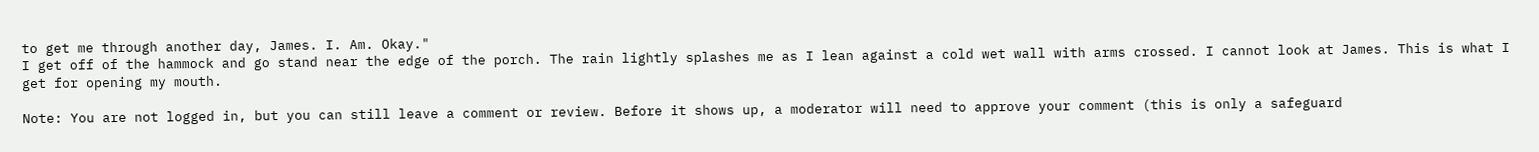to get me through another day, James. I. Am. Okay."
I get off of the hammock and go stand near the edge of the porch. The rain lightly splashes me as I lean against a cold wet wall with arms crossed. I cannot look at James. This is what I get for opening my mouth.

Note: You are not logged in, but you can still leave a comment or review. Before it shows up, a moderator will need to approve your comment (this is only a safeguard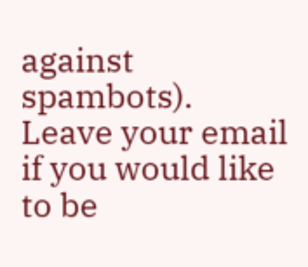against spambots). Leave your email if you would like to be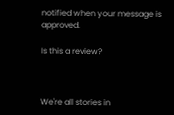notified when your message is approved.

Is this a review?



We're all stories in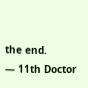the end.
— 11th Doctor